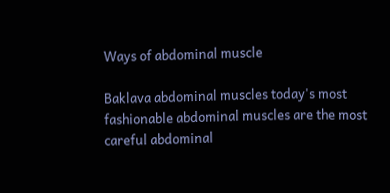Ways of abdominal muscle

Baklava abdominal muscles today's most fashionable abdominal muscles are the most careful abdominal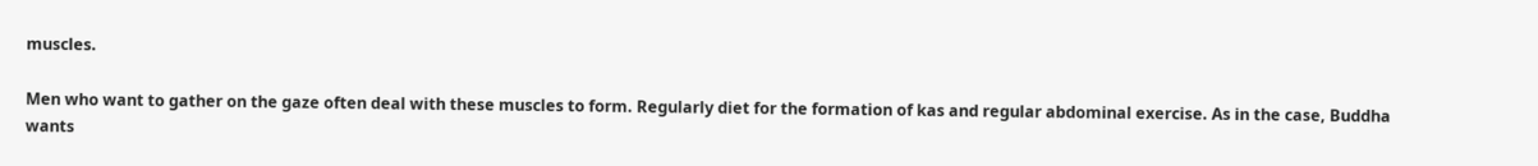muscles.

Men who want to gather on the gaze often deal with these muscles to form. Regularly diet for the formation of kas and regular abdominal exercise. As in the case, Buddha wants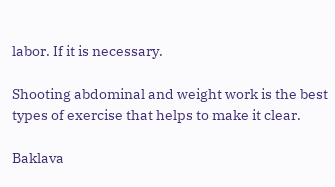labor. If it is necessary.

Shooting abdominal and weight work is the best types of exercise that helps to make it clear.

Baklava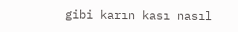gibi karın kası nasıl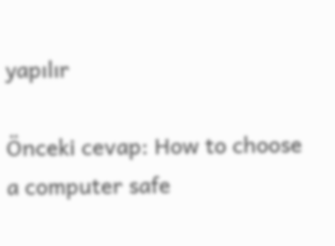yapılır

Önceki cevap: How to choose a computer safe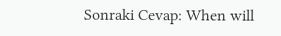Sonraki Cevap: When will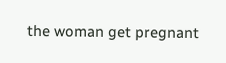the woman get pregnant